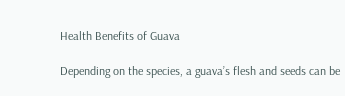Health Benefits of Guava

Depending on the species, a guava’s flesh and seeds can be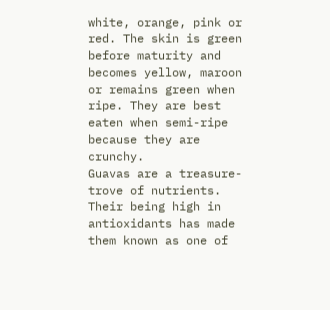white, orange, pink or red. The skin is green before maturity and becomes yellow, maroon or remains green when ripe. They are best eaten when semi-ripe because they are crunchy.
Guavas are a treasure-trove of nutrients. Their being high in antioxidants has made them known as one of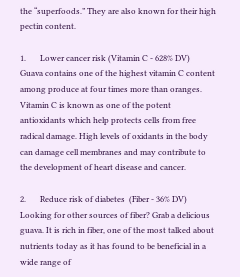the “superfoods.” They are also known for their high pectin content.

1.       Lower cancer risk (Vitamin C - 628% DV)
Guava contains one of the highest vitamin C content among produce at four times more than oranges. Vitamin C is known as one of the potent antioxidants which help protects cells from free radical damage. High levels of oxidants in the body can damage cell membranes and may contribute to the development of heart disease and cancer.

2.       Reduce risk of diabetes  (Fiber - 36% DV)
Looking for other sources of fiber? Grab a delicious guava. It is rich in fiber, one of the most talked about nutrients today as it has found to be beneficial in a wide range of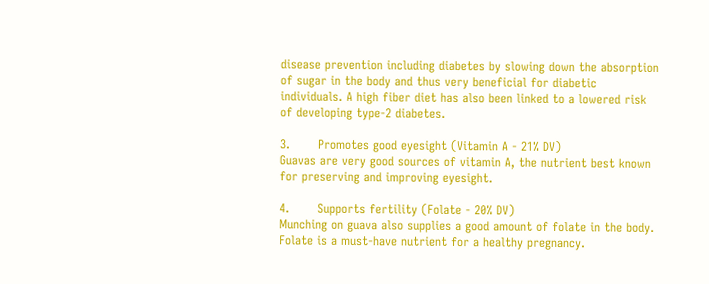disease prevention including diabetes by slowing down the absorption of sugar in the body and thus very beneficial for diabetic individuals. A high fiber diet has also been linked to a lowered risk of developing type-2 diabetes.

3.       Promotes good eyesight (Vitamin A - 21% DV)
Guavas are very good sources of vitamin A, the nutrient best known for preserving and improving eyesight.

4.       Supports fertility (Folate - 20% DV)
Munching on guava also supplies a good amount of folate in the body. Folate is a must-have nutrient for a healthy pregnancy.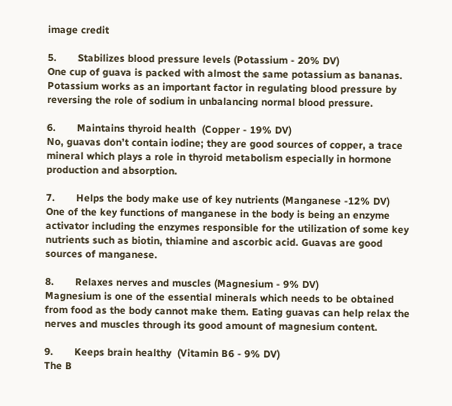image credit

5.       Stabilizes blood pressure levels (Potassium - 20% DV)
One cup of guava is packed with almost the same potassium as bananas. Potassium works as an important factor in regulating blood pressure by reversing the role of sodium in unbalancing normal blood pressure.

6.       Maintains thyroid health  (Copper - 19% DV)
No, guavas don’t contain iodine; they are good sources of copper, a trace mineral which plays a role in thyroid metabolism especially in hormone production and absorption.

7.       Helps the body make use of key nutrients (Manganese -12% DV)
One of the key functions of manganese in the body is being an enzyme activator including the enzymes responsible for the utilization of some key nutrients such as biotin, thiamine and ascorbic acid. Guavas are good sources of manganese.

8.       Relaxes nerves and muscles (Magnesium - 9% DV)
Magnesium is one of the essential minerals which needs to be obtained from food as the body cannot make them. Eating guavas can help relax the nerves and muscles through its good amount of magnesium content.

9.       Keeps brain healthy  (Vitamin B6 - 9% DV)
The B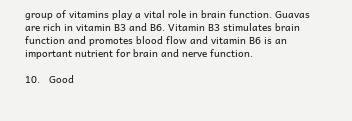group of vitamins play a vital role in brain function. Guavas are rich in vitamin B3 and B6. Vitamin B3 stimulates brain function and promotes blood flow and vitamin B6 is an important nutrient for brain and nerve function.

10.   Good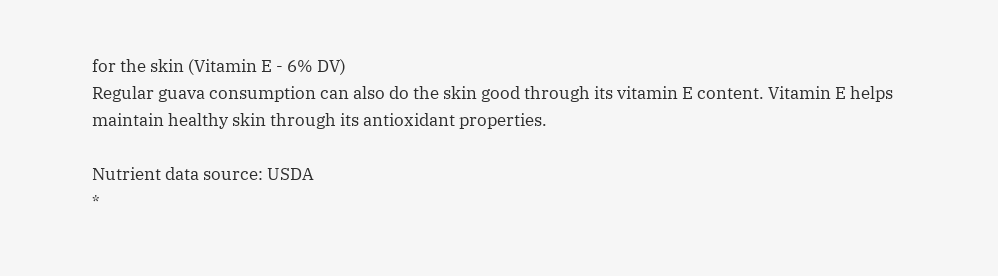for the skin (Vitamin E - 6% DV)
Regular guava consumption can also do the skin good through its vitamin E content. Vitamin E helps maintain healthy skin through its antioxidant properties.

Nutrient data source: USDA
*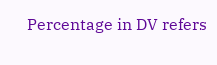Percentage in DV refers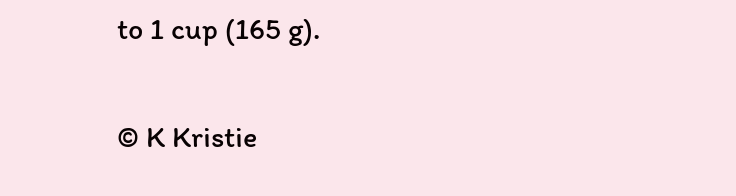to 1 cup (165 g).

© K Kristie